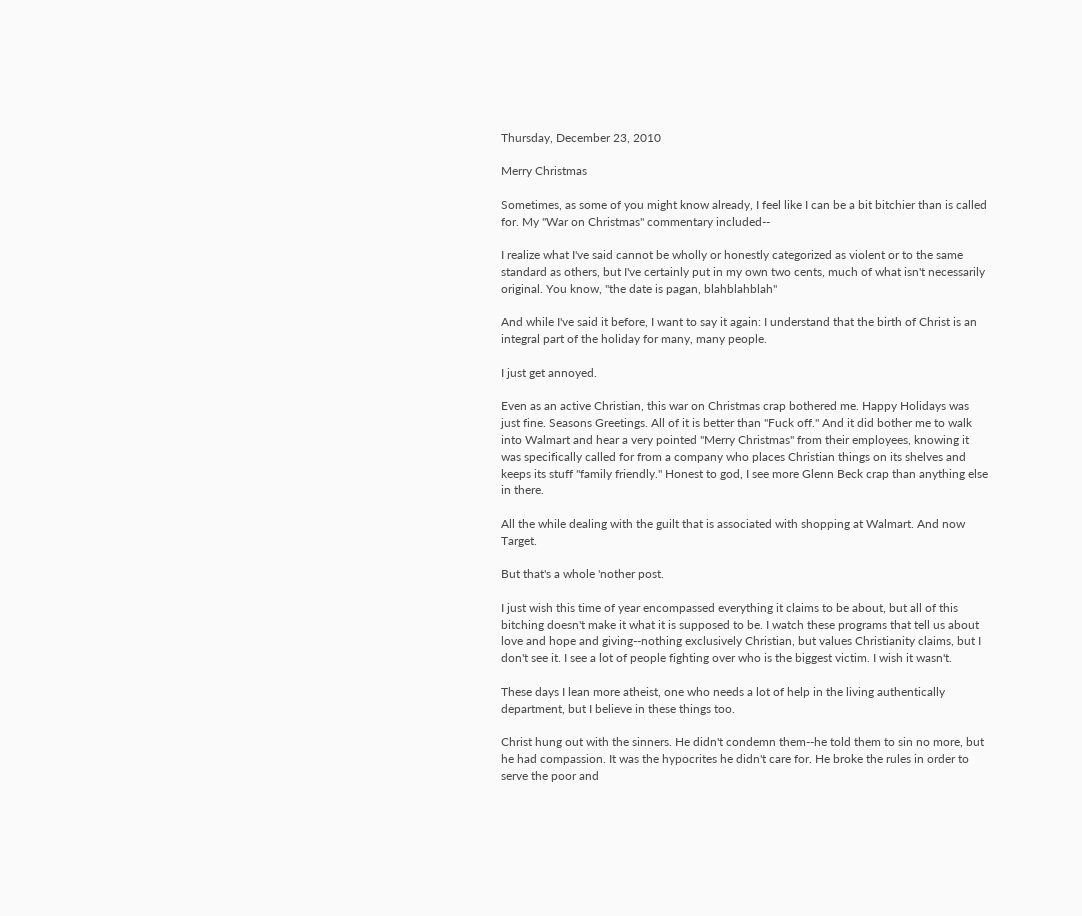Thursday, December 23, 2010

Merry Christmas

Sometimes, as some of you might know already, I feel like I can be a bit bitchier than is called for. My "War on Christmas" commentary included--

I realize what I've said cannot be wholly or honestly categorized as violent or to the same standard as others, but I've certainly put in my own two cents, much of what isn't necessarily original. You know, "the date is pagan, blahblahblah"

And while I've said it before, I want to say it again: I understand that the birth of Christ is an integral part of the holiday for many, many people.

I just get annoyed.

Even as an active Christian, this war on Christmas crap bothered me. Happy Holidays was just fine. Seasons Greetings. All of it is better than "Fuck off." And it did bother me to walk into Walmart and hear a very pointed "Merry Christmas" from their employees, knowing it was specifically called for from a company who places Christian things on its shelves and keeps its stuff "family friendly." Honest to god, I see more Glenn Beck crap than anything else in there.

All the while dealing with the guilt that is associated with shopping at Walmart. And now Target.

But that's a whole 'nother post.

I just wish this time of year encompassed everything it claims to be about, but all of this bitching doesn't make it what it is supposed to be. I watch these programs that tell us about love and hope and giving--nothing exclusively Christian, but values Christianity claims, but I don't see it. I see a lot of people fighting over who is the biggest victim. I wish it wasn't.

These days I lean more atheist, one who needs a lot of help in the living authentically department, but I believe in these things too.

Christ hung out with the sinners. He didn't condemn them--he told them to sin no more, but he had compassion. It was the hypocrites he didn't care for. He broke the rules in order to serve the poor and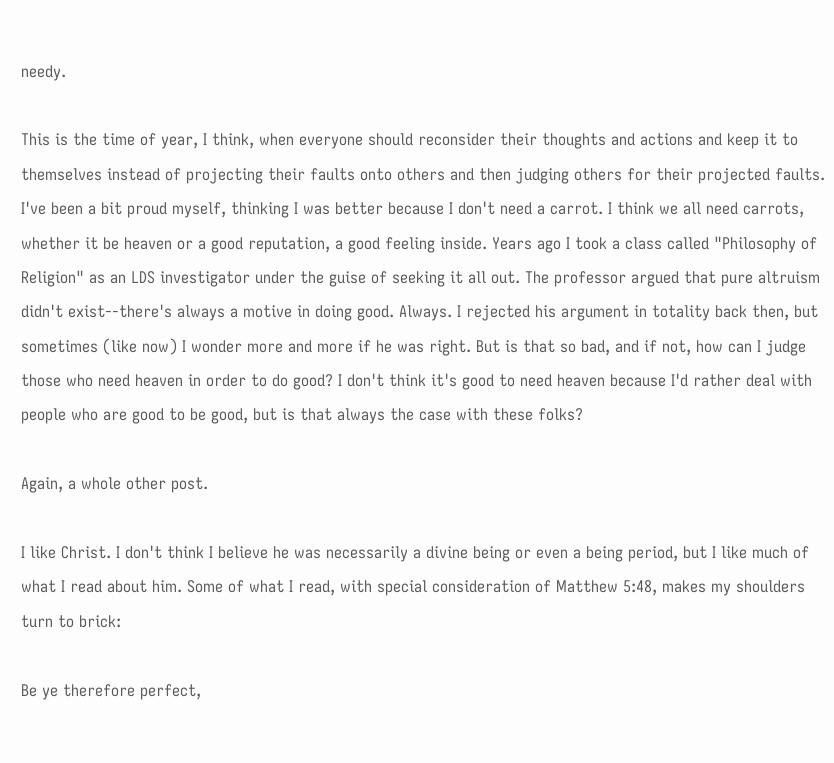needy.

This is the time of year, I think, when everyone should reconsider their thoughts and actions and keep it to themselves instead of projecting their faults onto others and then judging others for their projected faults. I've been a bit proud myself, thinking I was better because I don't need a carrot. I think we all need carrots, whether it be heaven or a good reputation, a good feeling inside. Years ago I took a class called "Philosophy of Religion" as an LDS investigator under the guise of seeking it all out. The professor argued that pure altruism didn't exist--there's always a motive in doing good. Always. I rejected his argument in totality back then, but sometimes (like now) I wonder more and more if he was right. But is that so bad, and if not, how can I judge those who need heaven in order to do good? I don't think it's good to need heaven because I'd rather deal with people who are good to be good, but is that always the case with these folks?

Again, a whole other post.

I like Christ. I don't think I believe he was necessarily a divine being or even a being period, but I like much of what I read about him. Some of what I read, with special consideration of Matthew 5:48, makes my shoulders turn to brick:

Be ye therefore perfect,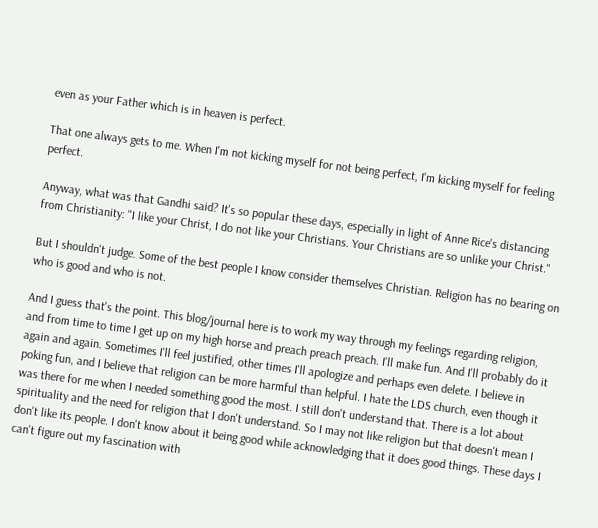even as your Father which is in heaven is perfect.

That one always gets to me. When I'm not kicking myself for not being perfect, I'm kicking myself for feeling perfect.

Anyway, what was that Gandhi said? It's so popular these days, especially in light of Anne Rice's distancing from Christianity: "I like your Christ, I do not like your Christians. Your Christians are so unlike your Christ."

But I shouldn't judge. Some of the best people I know consider themselves Christian. Religion has no bearing on who is good and who is not.

And I guess that's the point. This blog/journal here is to work my way through my feelings regarding religion, and from time to time I get up on my high horse and preach preach preach. I'll make fun. And I'll probably do it again and again. Sometimes I'll feel justified, other times I'll apologize and perhaps even delete. I believe in poking fun, and I believe that religion can be more harmful than helpful. I hate the LDS church, even though it was there for me when I needed something good the most. I still don't understand that. There is a lot about spirituality and the need for religion that I don't understand. So I may not like religion but that doesn't mean I don't like its people. I don't know about it being good while acknowledging that it does good things. These days I can't figure out my fascination with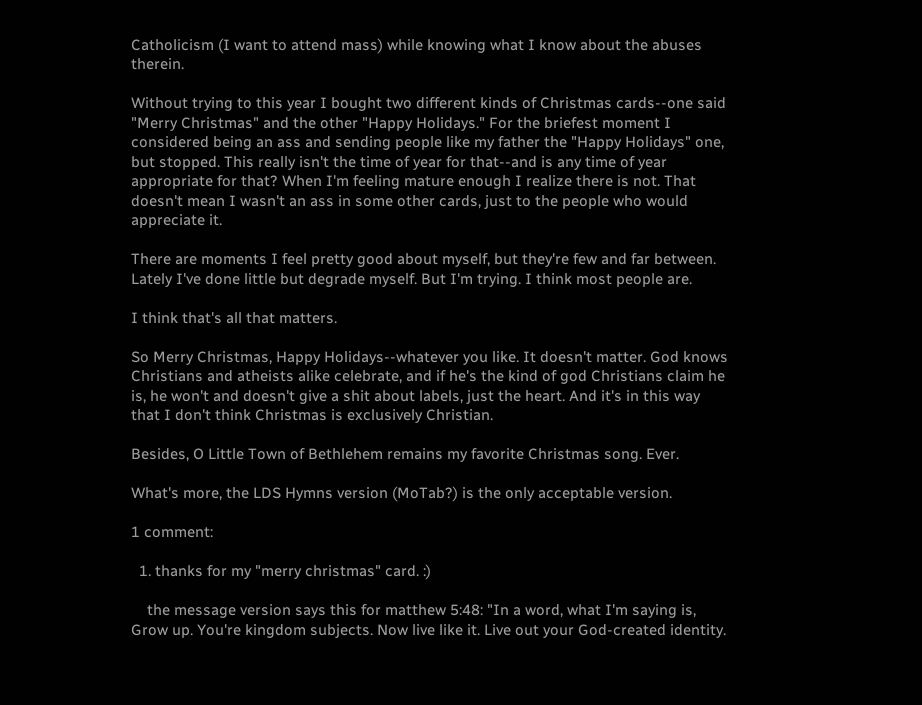Catholicism (I want to attend mass) while knowing what I know about the abuses therein.

Without trying to this year I bought two different kinds of Christmas cards--one said "Merry Christmas" and the other "Happy Holidays." For the briefest moment I considered being an ass and sending people like my father the "Happy Holidays" one, but stopped. This really isn't the time of year for that--and is any time of year appropriate for that? When I'm feeling mature enough I realize there is not. That doesn't mean I wasn't an ass in some other cards, just to the people who would appreciate it.

There are moments I feel pretty good about myself, but they're few and far between. Lately I've done little but degrade myself. But I'm trying. I think most people are.

I think that's all that matters.

So Merry Christmas, Happy Holidays--whatever you like. It doesn't matter. God knows Christians and atheists alike celebrate, and if he's the kind of god Christians claim he is, he won't and doesn't give a shit about labels, just the heart. And it's in this way that I don't think Christmas is exclusively Christian.

Besides, O Little Town of Bethlehem remains my favorite Christmas song. Ever.

What's more, the LDS Hymns version (MoTab?) is the only acceptable version.

1 comment:

  1. thanks for my "merry christmas" card. :)

    the message version says this for matthew 5:48: "In a word, what I'm saying is, Grow up. You're kingdom subjects. Now live like it. Live out your God-created identity.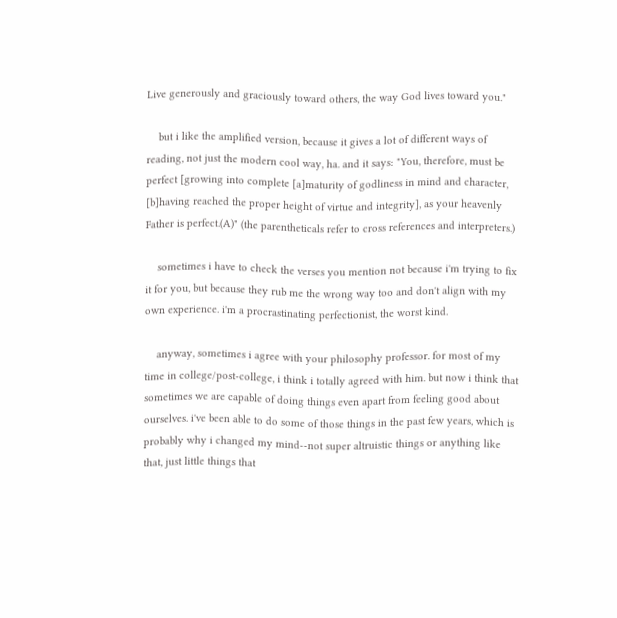Live generously and graciously toward others, the way God lives toward you."

    but i like the amplified version, because it gives a lot of different ways of reading, not just the modern cool way, ha. and it says: "You, therefore, must be perfect [growing into complete [a]maturity of godliness in mind and character, [b]having reached the proper height of virtue and integrity], as your heavenly Father is perfect.(A)" (the parentheticals refer to cross references and interpreters.)

    sometimes i have to check the verses you mention not because i'm trying to fix it for you, but because they rub me the wrong way too and don't align with my own experience. i'm a procrastinating perfectionist, the worst kind.

    anyway, sometimes i agree with your philosophy professor. for most of my time in college/post-college, i think i totally agreed with him. but now i think that sometimes we are capable of doing things even apart from feeling good about ourselves. i've been able to do some of those things in the past few years, which is probably why i changed my mind--not super altruistic things or anything like that, just little things that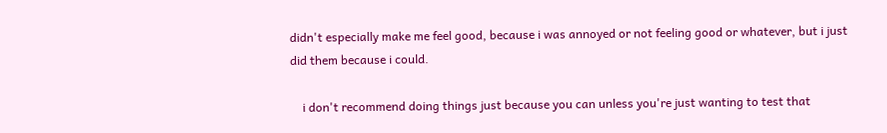didn't especially make me feel good, because i was annoyed or not feeling good or whatever, but i just did them because i could.

    i don't recommend doing things just because you can unless you're just wanting to test that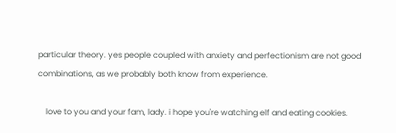particular theory. yes people coupled with anxiety and perfectionism are not good combinations, as we probably both know from experience.

    love to you and your fam, lady. i hope you're watching elf and eating cookies.